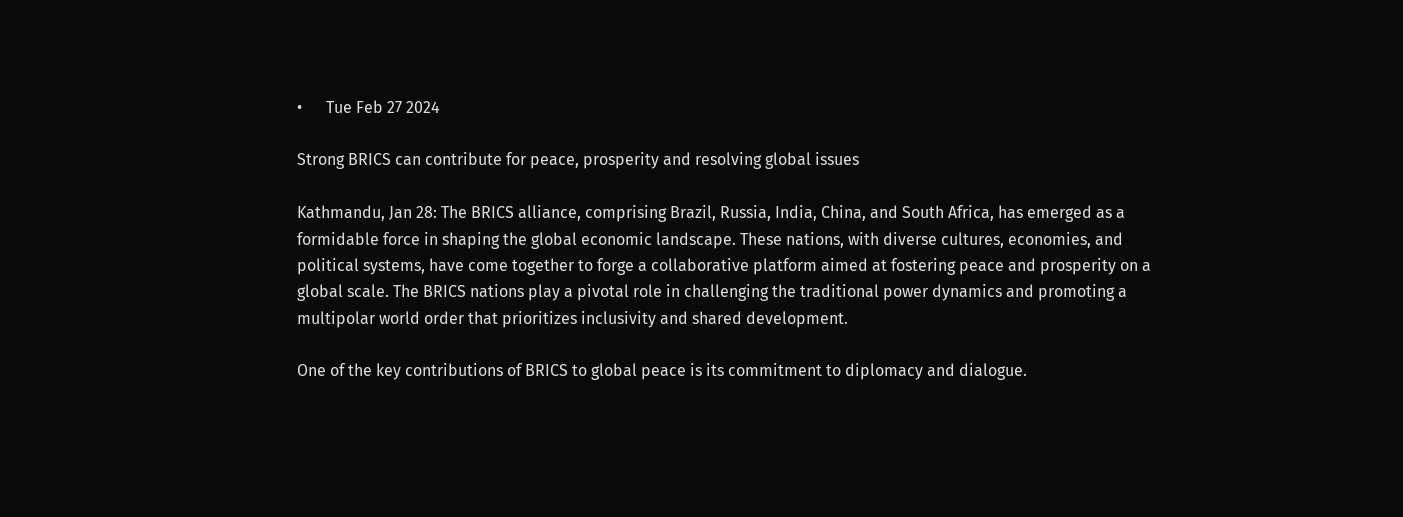•      Tue Feb 27 2024

Strong BRICS can contribute for peace, prosperity and resolving global issues

Kathmandu, Jan 28: The BRICS alliance, comprising Brazil, Russia, India, China, and South Africa, has emerged as a formidable force in shaping the global economic landscape. These nations, with diverse cultures, economies, and political systems, have come together to forge a collaborative platform aimed at fostering peace and prosperity on a global scale. The BRICS nations play a pivotal role in challenging the traditional power dynamics and promoting a multipolar world order that prioritizes inclusivity and shared development.

One of the key contributions of BRICS to global peace is its commitment to diplomacy and dialogue.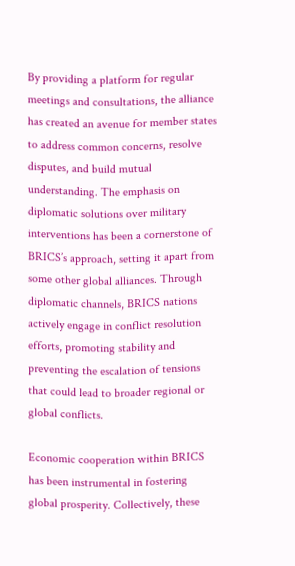By providing a platform for regular meetings and consultations, the alliance has created an avenue for member states to address common concerns, resolve disputes, and build mutual understanding. The emphasis on diplomatic solutions over military interventions has been a cornerstone of BRICS’s approach, setting it apart from some other global alliances. Through diplomatic channels, BRICS nations actively engage in conflict resolution efforts, promoting stability and preventing the escalation of tensions that could lead to broader regional or global conflicts.

Economic cooperation within BRICS has been instrumental in fostering global prosperity. Collectively, these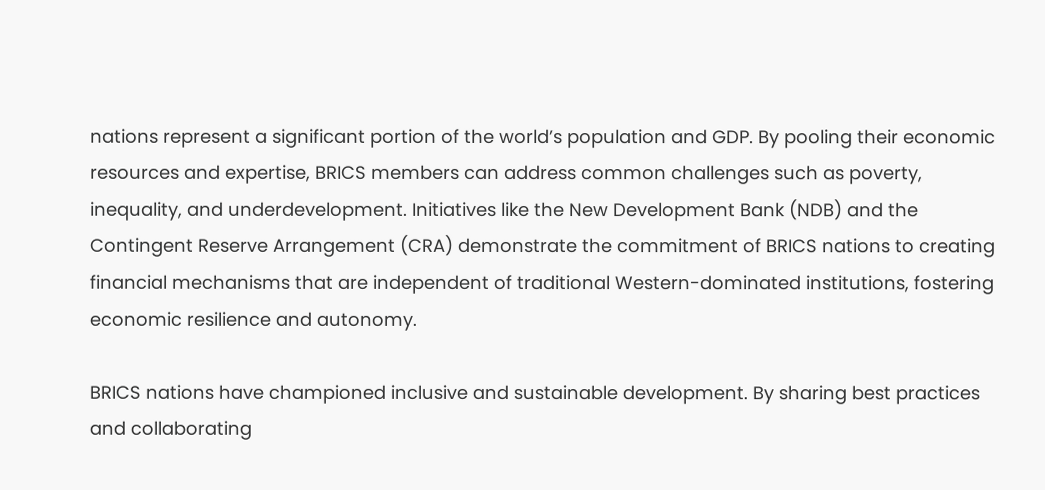nations represent a significant portion of the world’s population and GDP. By pooling their economic resources and expertise, BRICS members can address common challenges such as poverty, inequality, and underdevelopment. Initiatives like the New Development Bank (NDB) and the Contingent Reserve Arrangement (CRA) demonstrate the commitment of BRICS nations to creating financial mechanisms that are independent of traditional Western-dominated institutions, fostering economic resilience and autonomy.

BRICS nations have championed inclusive and sustainable development. By sharing best practices and collaborating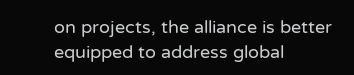on projects, the alliance is better equipped to address global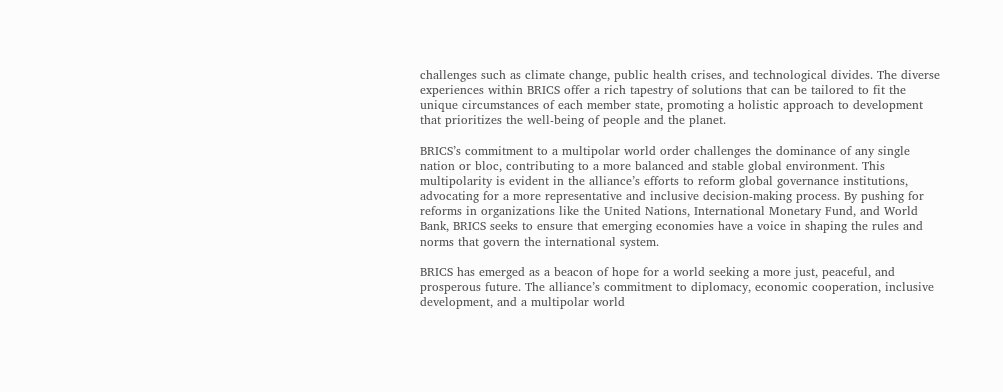challenges such as climate change, public health crises, and technological divides. The diverse experiences within BRICS offer a rich tapestry of solutions that can be tailored to fit the unique circumstances of each member state, promoting a holistic approach to development that prioritizes the well-being of people and the planet.

BRICS’s commitment to a multipolar world order challenges the dominance of any single nation or bloc, contributing to a more balanced and stable global environment. This multipolarity is evident in the alliance’s efforts to reform global governance institutions, advocating for a more representative and inclusive decision-making process. By pushing for reforms in organizations like the United Nations, International Monetary Fund, and World Bank, BRICS seeks to ensure that emerging economies have a voice in shaping the rules and norms that govern the international system.

BRICS has emerged as a beacon of hope for a world seeking a more just, peaceful, and prosperous future. The alliance’s commitment to diplomacy, economic cooperation, inclusive development, and a multipolar world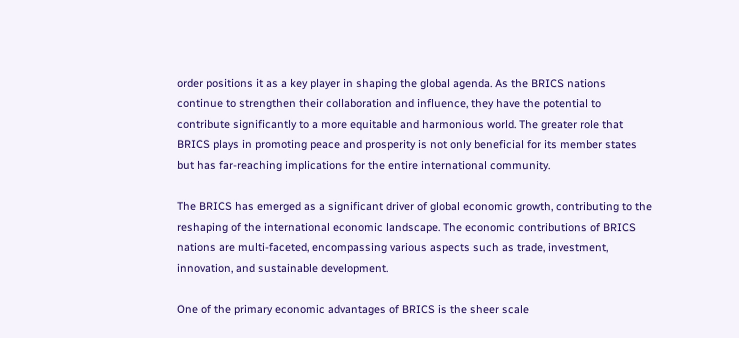order positions it as a key player in shaping the global agenda. As the BRICS nations continue to strengthen their collaboration and influence, they have the potential to contribute significantly to a more equitable and harmonious world. The greater role that BRICS plays in promoting peace and prosperity is not only beneficial for its member states but has far-reaching implications for the entire international community.

The BRICS has emerged as a significant driver of global economic growth, contributing to the reshaping of the international economic landscape. The economic contributions of BRICS nations are multi-faceted, encompassing various aspects such as trade, investment, innovation, and sustainable development.

One of the primary economic advantages of BRICS is the sheer scale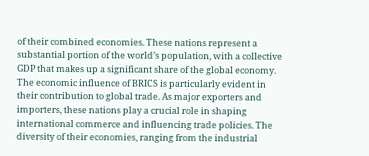of their combined economies. These nations represent a substantial portion of the world’s population, with a collective GDP that makes up a significant share of the global economy. The economic influence of BRICS is particularly evident in their contribution to global trade. As major exporters and importers, these nations play a crucial role in shaping international commerce and influencing trade policies. The diversity of their economies, ranging from the industrial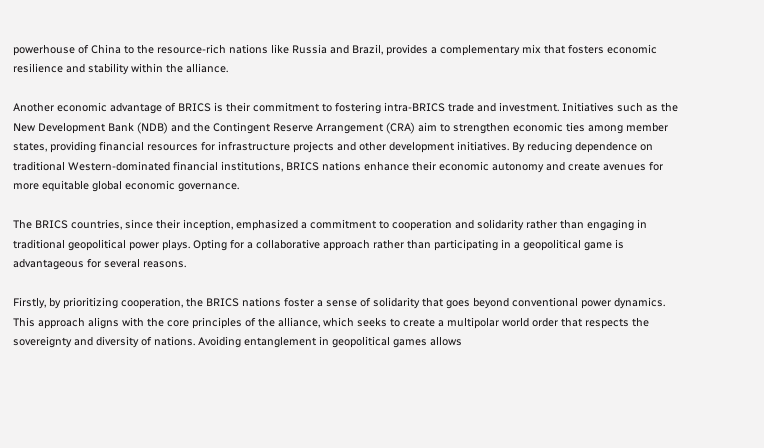powerhouse of China to the resource-rich nations like Russia and Brazil, provides a complementary mix that fosters economic resilience and stability within the alliance.

Another economic advantage of BRICS is their commitment to fostering intra-BRICS trade and investment. Initiatives such as the New Development Bank (NDB) and the Contingent Reserve Arrangement (CRA) aim to strengthen economic ties among member states, providing financial resources for infrastructure projects and other development initiatives. By reducing dependence on traditional Western-dominated financial institutions, BRICS nations enhance their economic autonomy and create avenues for more equitable global economic governance.

The BRICS countries, since their inception, emphasized a commitment to cooperation and solidarity rather than engaging in traditional geopolitical power plays. Opting for a collaborative approach rather than participating in a geopolitical game is advantageous for several reasons.

Firstly, by prioritizing cooperation, the BRICS nations foster a sense of solidarity that goes beyond conventional power dynamics. This approach aligns with the core principles of the alliance, which seeks to create a multipolar world order that respects the sovereignty and diversity of nations. Avoiding entanglement in geopolitical games allows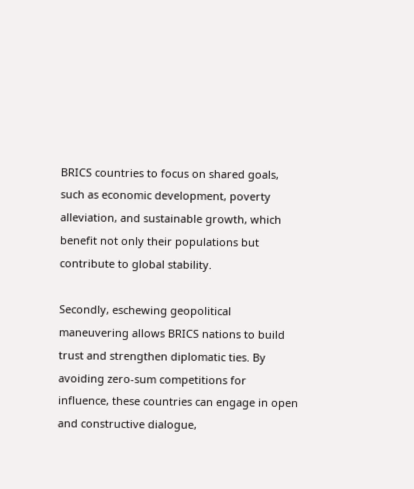BRICS countries to focus on shared goals, such as economic development, poverty alleviation, and sustainable growth, which benefit not only their populations but contribute to global stability.

Secondly, eschewing geopolitical maneuvering allows BRICS nations to build trust and strengthen diplomatic ties. By avoiding zero-sum competitions for influence, these countries can engage in open and constructive dialogue,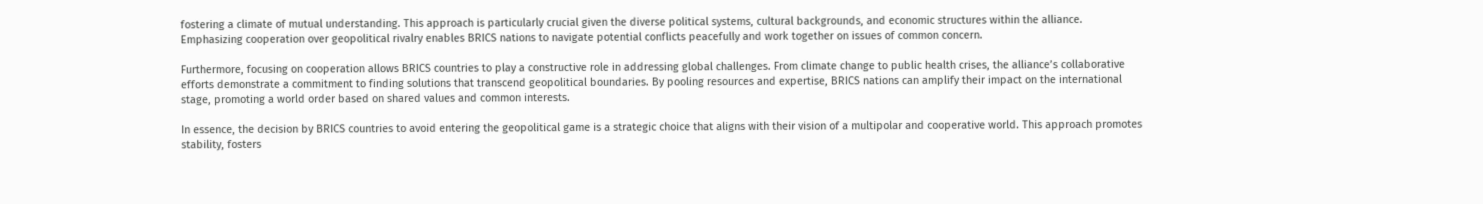fostering a climate of mutual understanding. This approach is particularly crucial given the diverse political systems, cultural backgrounds, and economic structures within the alliance. Emphasizing cooperation over geopolitical rivalry enables BRICS nations to navigate potential conflicts peacefully and work together on issues of common concern.

Furthermore, focusing on cooperation allows BRICS countries to play a constructive role in addressing global challenges. From climate change to public health crises, the alliance’s collaborative efforts demonstrate a commitment to finding solutions that transcend geopolitical boundaries. By pooling resources and expertise, BRICS nations can amplify their impact on the international stage, promoting a world order based on shared values and common interests.

In essence, the decision by BRICS countries to avoid entering the geopolitical game is a strategic choice that aligns with their vision of a multipolar and cooperative world. This approach promotes stability, fosters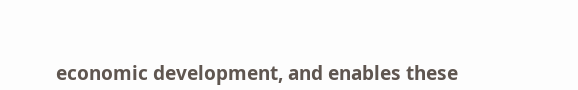economic development, and enables these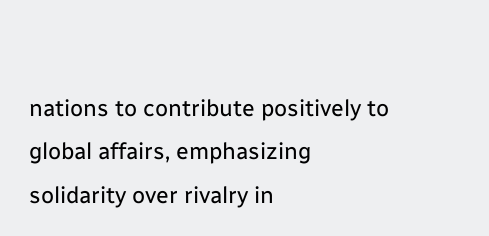nations to contribute positively to global affairs, emphasizing solidarity over rivalry in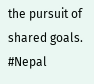the pursuit of shared goals. #Nepal